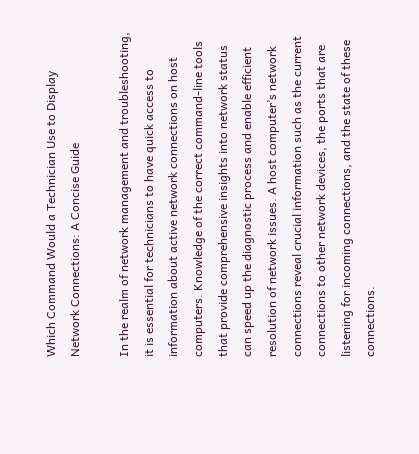Which Command Would a Technician Use to Display Network Connections: A Concise Guide

In the realm of network management and troubleshooting, it is essential for technicians to have quick access to information about active network connections on host computers. Knowledge of the correct command-line tools that provide comprehensive insights into network status can speed up the diagnostic process and enable efficient resolution of network issues. A host computer’s network connections reveal crucial information such as the current connections to other network devices, the ports that are listening for incoming connections, and the state of these connections.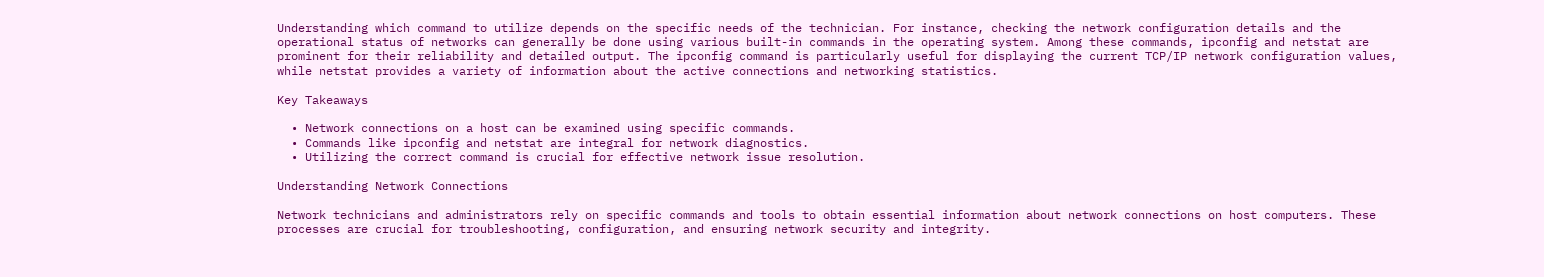Understanding which command to utilize depends on the specific needs of the technician. For instance, checking the network configuration details and the operational status of networks can generally be done using various built-in commands in the operating system. Among these commands, ipconfig and netstat are prominent for their reliability and detailed output. The ipconfig command is particularly useful for displaying the current TCP/IP network configuration values, while netstat provides a variety of information about the active connections and networking statistics.

Key Takeaways

  • Network connections on a host can be examined using specific commands.
  • Commands like ipconfig and netstat are integral for network diagnostics.
  • Utilizing the correct command is crucial for effective network issue resolution.

Understanding Network Connections

Network technicians and administrators rely on specific commands and tools to obtain essential information about network connections on host computers. These processes are crucial for troubleshooting, configuration, and ensuring network security and integrity.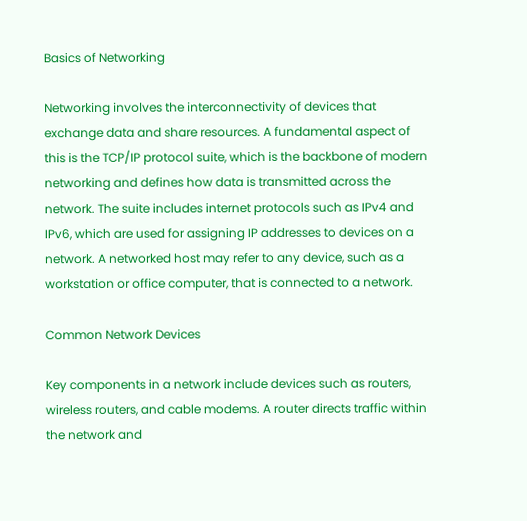Basics of Networking

Networking involves the interconnectivity of devices that exchange data and share resources. A fundamental aspect of this is the TCP/IP protocol suite, which is the backbone of modern networking and defines how data is transmitted across the network. The suite includes internet protocols such as IPv4 and IPv6, which are used for assigning IP addresses to devices on a network. A networked host may refer to any device, such as a workstation or office computer, that is connected to a network.

Common Network Devices

Key components in a network include devices such as routers, wireless routers, and cable modems. A router directs traffic within the network and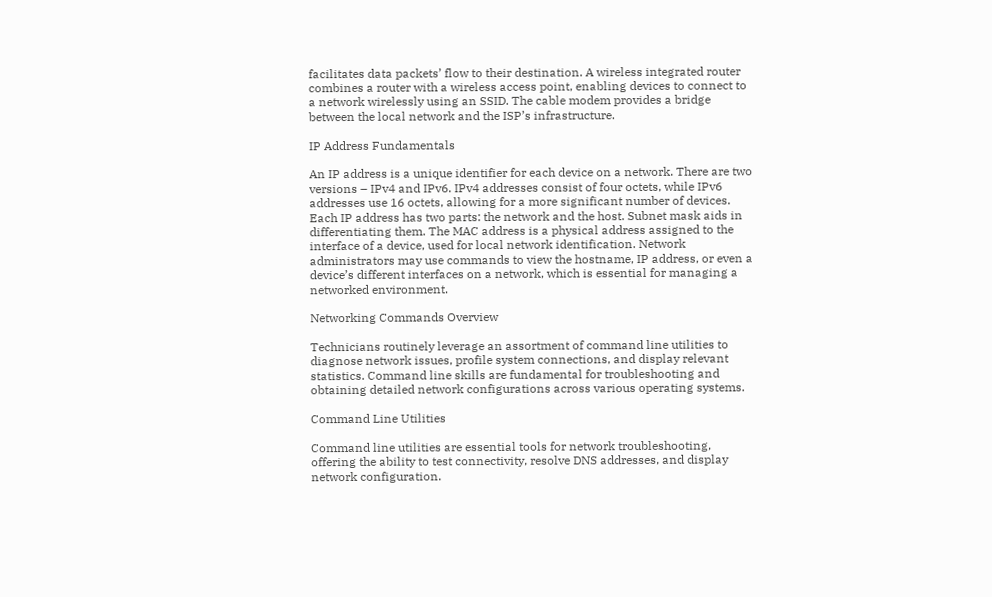facilitates data packets’ flow to their destination. A wireless integrated router combines a router with a wireless access point, enabling devices to connect to a network wirelessly using an SSID. The cable modem provides a bridge between the local network and the ISP’s infrastructure.

IP Address Fundamentals

An IP address is a unique identifier for each device on a network. There are two versions – IPv4 and IPv6. IPv4 addresses consist of four octets, while IPv6 addresses use 16 octets, allowing for a more significant number of devices. Each IP address has two parts: the network and the host. Subnet mask aids in differentiating them. The MAC address is a physical address assigned to the interface of a device, used for local network identification. Network administrators may use commands to view the hostname, IP address, or even a device’s different interfaces on a network, which is essential for managing a networked environment.

Networking Commands Overview

Technicians routinely leverage an assortment of command line utilities to diagnose network issues, profile system connections, and display relevant statistics. Command line skills are fundamental for troubleshooting and obtaining detailed network configurations across various operating systems.

Command Line Utilities

Command line utilities are essential tools for network troubleshooting, offering the ability to test connectivity, resolve DNS addresses, and display network configuration.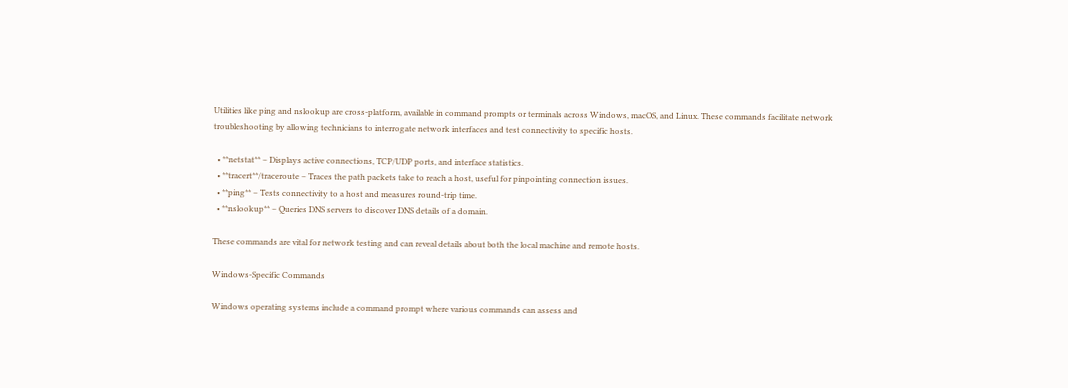Utilities like ping and nslookup are cross-platform, available in command prompts or terminals across Windows, macOS, and Linux. These commands facilitate network troubleshooting by allowing technicians to interrogate network interfaces and test connectivity to specific hosts.

  • **netstat** – Displays active connections, TCP/UDP ports, and interface statistics.
  • **tracert**/traceroute – Traces the path packets take to reach a host, useful for pinpointing connection issues.
  • **ping** – Tests connectivity to a host and measures round-trip time.
  • **nslookup** – Queries DNS servers to discover DNS details of a domain.

These commands are vital for network testing and can reveal details about both the local machine and remote hosts.

Windows-Specific Commands

Windows operating systems include a command prompt where various commands can assess and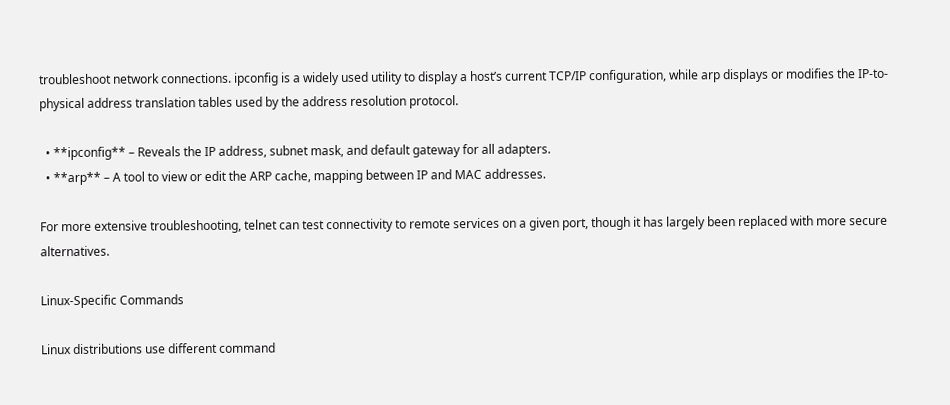troubleshoot network connections. ipconfig is a widely used utility to display a host’s current TCP/IP configuration, while arp displays or modifies the IP-to-physical address translation tables used by the address resolution protocol.

  • **ipconfig** – Reveals the IP address, subnet mask, and default gateway for all adapters.
  • **arp** – A tool to view or edit the ARP cache, mapping between IP and MAC addresses.

For more extensive troubleshooting, telnet can test connectivity to remote services on a given port, though it has largely been replaced with more secure alternatives.

Linux-Specific Commands

Linux distributions use different command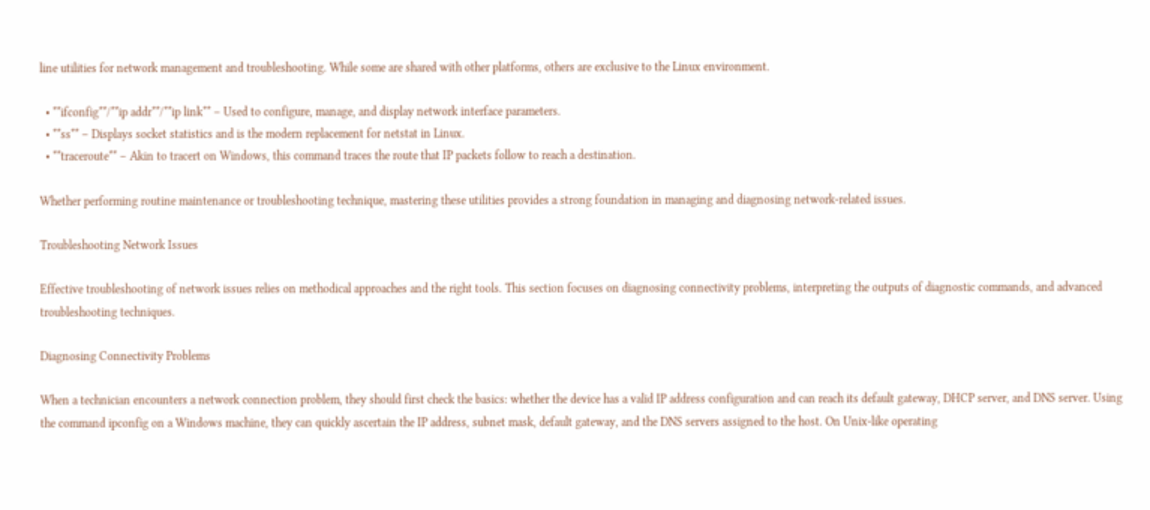line utilities for network management and troubleshooting. While some are shared with other platforms, others are exclusive to the Linux environment.

  • **ifconfig**/**ip addr**/**ip link** – Used to configure, manage, and display network interface parameters.
  • **ss** – Displays socket statistics and is the modern replacement for netstat in Linux.
  • **traceroute** – Akin to tracert on Windows, this command traces the route that IP packets follow to reach a destination.

Whether performing routine maintenance or troubleshooting technique, mastering these utilities provides a strong foundation in managing and diagnosing network-related issues.

Troubleshooting Network Issues

Effective troubleshooting of network issues relies on methodical approaches and the right tools. This section focuses on diagnosing connectivity problems, interpreting the outputs of diagnostic commands, and advanced troubleshooting techniques.

Diagnosing Connectivity Problems

When a technician encounters a network connection problem, they should first check the basics: whether the device has a valid IP address configuration and can reach its default gateway, DHCP server, and DNS server. Using the command ipconfig on a Windows machine, they can quickly ascertain the IP address, subnet mask, default gateway, and the DNS servers assigned to the host. On Unix-like operating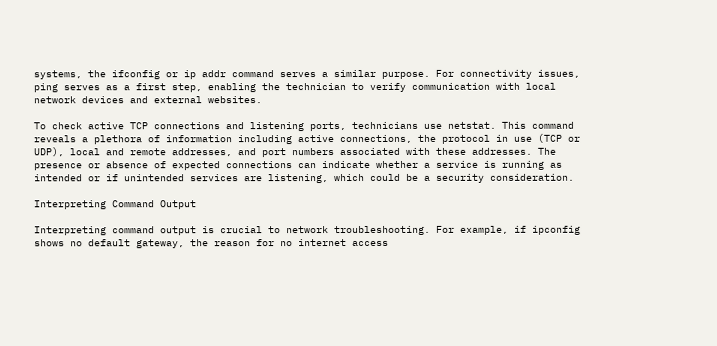systems, the ifconfig or ip addr command serves a similar purpose. For connectivity issues, ping serves as a first step, enabling the technician to verify communication with local network devices and external websites.

To check active TCP connections and listening ports, technicians use netstat. This command reveals a plethora of information including active connections, the protocol in use (TCP or UDP), local and remote addresses, and port numbers associated with these addresses. The presence or absence of expected connections can indicate whether a service is running as intended or if unintended services are listening, which could be a security consideration.

Interpreting Command Output

Interpreting command output is crucial to network troubleshooting. For example, if ipconfig shows no default gateway, the reason for no internet access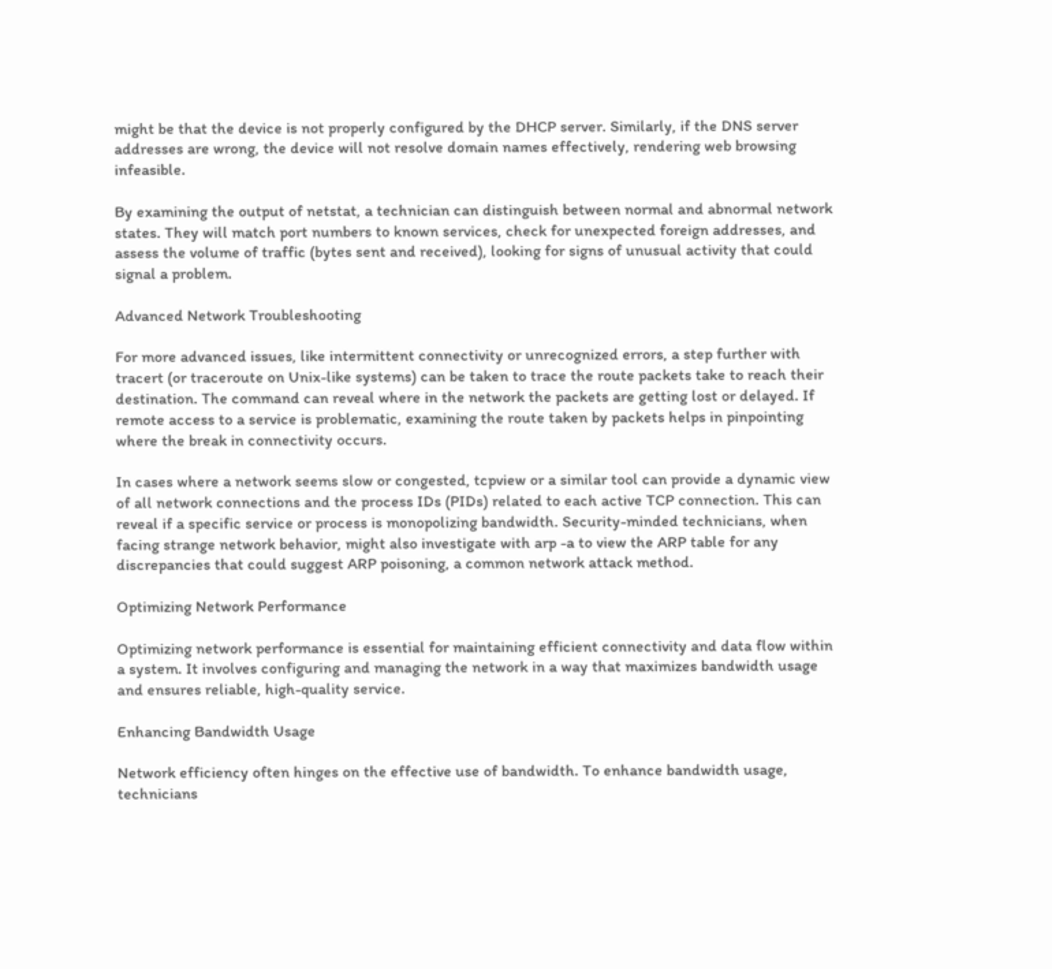might be that the device is not properly configured by the DHCP server. Similarly, if the DNS server addresses are wrong, the device will not resolve domain names effectively, rendering web browsing infeasible.

By examining the output of netstat, a technician can distinguish between normal and abnormal network states. They will match port numbers to known services, check for unexpected foreign addresses, and assess the volume of traffic (bytes sent and received), looking for signs of unusual activity that could signal a problem.

Advanced Network Troubleshooting

For more advanced issues, like intermittent connectivity or unrecognized errors, a step further with tracert (or traceroute on Unix-like systems) can be taken to trace the route packets take to reach their destination. The command can reveal where in the network the packets are getting lost or delayed. If remote access to a service is problematic, examining the route taken by packets helps in pinpointing where the break in connectivity occurs.

In cases where a network seems slow or congested, tcpview or a similar tool can provide a dynamic view of all network connections and the process IDs (PIDs) related to each active TCP connection. This can reveal if a specific service or process is monopolizing bandwidth. Security-minded technicians, when facing strange network behavior, might also investigate with arp -a to view the ARP table for any discrepancies that could suggest ARP poisoning, a common network attack method.

Optimizing Network Performance

Optimizing network performance is essential for maintaining efficient connectivity and data flow within a system. It involves configuring and managing the network in a way that maximizes bandwidth usage and ensures reliable, high-quality service.

Enhancing Bandwidth Usage

Network efficiency often hinges on the effective use of bandwidth. To enhance bandwidth usage, technicians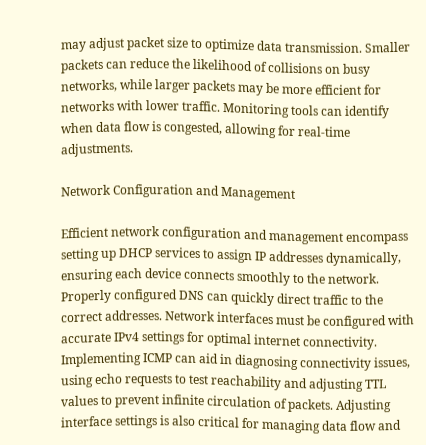may adjust packet size to optimize data transmission. Smaller packets can reduce the likelihood of collisions on busy networks, while larger packets may be more efficient for networks with lower traffic. Monitoring tools can identify when data flow is congested, allowing for real-time adjustments.

Network Configuration and Management

Efficient network configuration and management encompass setting up DHCP services to assign IP addresses dynamically, ensuring each device connects smoothly to the network. Properly configured DNS can quickly direct traffic to the correct addresses. Network interfaces must be configured with accurate IPv4 settings for optimal internet connectivity. Implementing ICMP can aid in diagnosing connectivity issues, using echo requests to test reachability and adjusting TTL values to prevent infinite circulation of packets. Adjusting interface settings is also critical for managing data flow and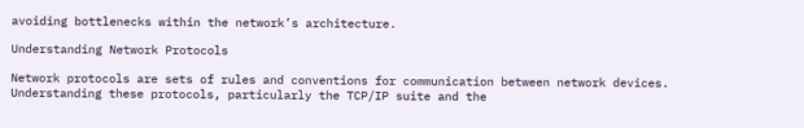avoiding bottlenecks within the network’s architecture.

Understanding Network Protocols

Network protocols are sets of rules and conventions for communication between network devices. Understanding these protocols, particularly the TCP/IP suite and the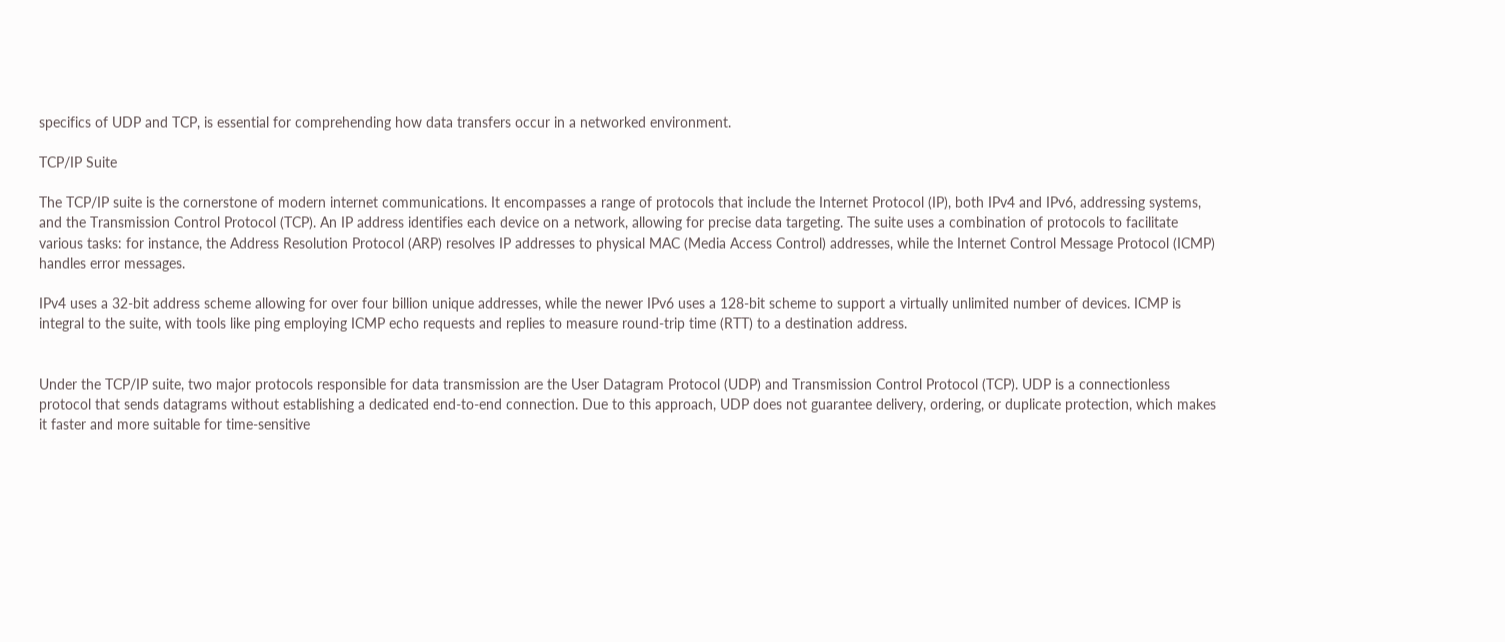specifics of UDP and TCP, is essential for comprehending how data transfers occur in a networked environment.

TCP/IP Suite

The TCP/IP suite is the cornerstone of modern internet communications. It encompasses a range of protocols that include the Internet Protocol (IP), both IPv4 and IPv6, addressing systems, and the Transmission Control Protocol (TCP). An IP address identifies each device on a network, allowing for precise data targeting. The suite uses a combination of protocols to facilitate various tasks: for instance, the Address Resolution Protocol (ARP) resolves IP addresses to physical MAC (Media Access Control) addresses, while the Internet Control Message Protocol (ICMP) handles error messages.

IPv4 uses a 32-bit address scheme allowing for over four billion unique addresses, while the newer IPv6 uses a 128-bit scheme to support a virtually unlimited number of devices. ICMP is integral to the suite, with tools like ping employing ICMP echo requests and replies to measure round-trip time (RTT) to a destination address.


Under the TCP/IP suite, two major protocols responsible for data transmission are the User Datagram Protocol (UDP) and Transmission Control Protocol (TCP). UDP is a connectionless protocol that sends datagrams without establishing a dedicated end-to-end connection. Due to this approach, UDP does not guarantee delivery, ordering, or duplicate protection, which makes it faster and more suitable for time-sensitive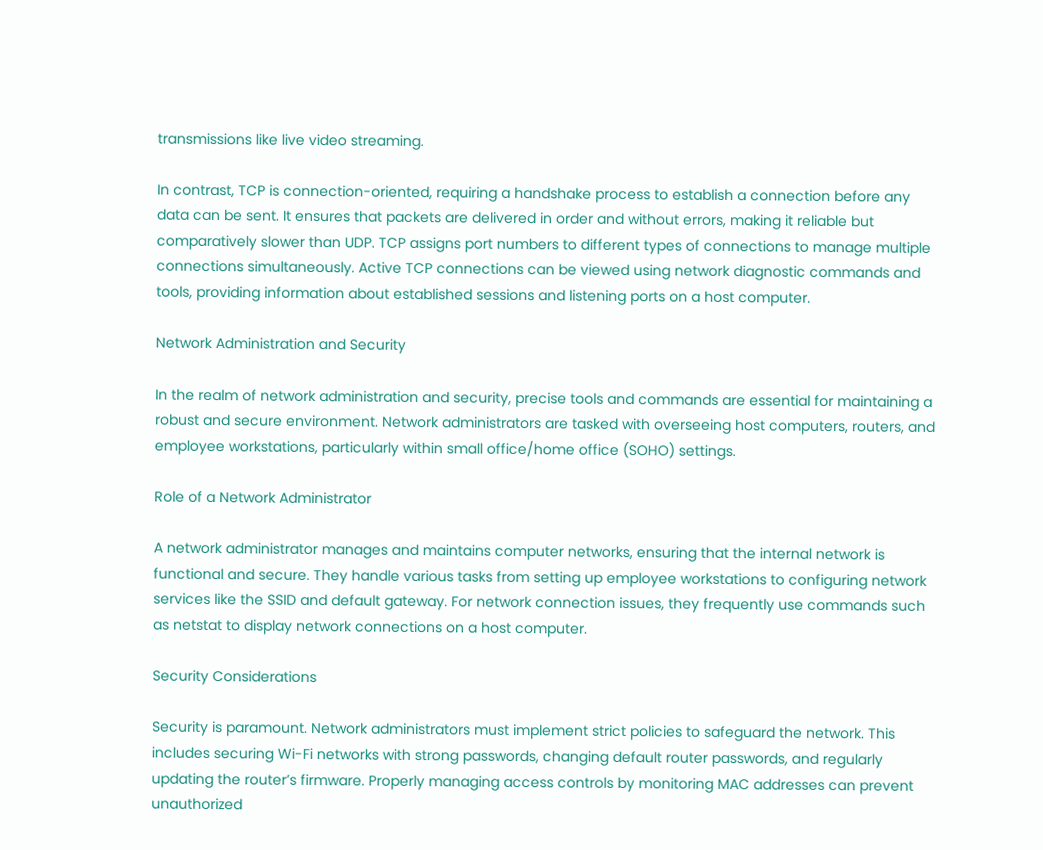transmissions like live video streaming.

In contrast, TCP is connection-oriented, requiring a handshake process to establish a connection before any data can be sent. It ensures that packets are delivered in order and without errors, making it reliable but comparatively slower than UDP. TCP assigns port numbers to different types of connections to manage multiple connections simultaneously. Active TCP connections can be viewed using network diagnostic commands and tools, providing information about established sessions and listening ports on a host computer.

Network Administration and Security

In the realm of network administration and security, precise tools and commands are essential for maintaining a robust and secure environment. Network administrators are tasked with overseeing host computers, routers, and employee workstations, particularly within small office/home office (SOHO) settings.

Role of a Network Administrator

A network administrator manages and maintains computer networks, ensuring that the internal network is functional and secure. They handle various tasks from setting up employee workstations to configuring network services like the SSID and default gateway. For network connection issues, they frequently use commands such as netstat to display network connections on a host computer.

Security Considerations

Security is paramount. Network administrators must implement strict policies to safeguard the network. This includes securing Wi-Fi networks with strong passwords, changing default router passwords, and regularly updating the router’s firmware. Properly managing access controls by monitoring MAC addresses can prevent unauthorized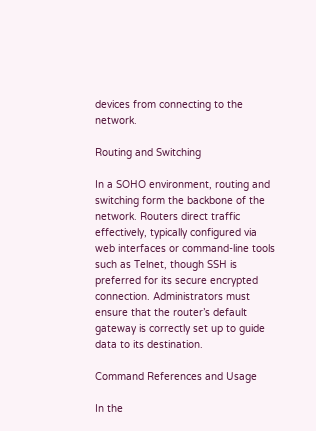devices from connecting to the network.

Routing and Switching

In a SOHO environment, routing and switching form the backbone of the network. Routers direct traffic effectively, typically configured via web interfaces or command-line tools such as Telnet, though SSH is preferred for its secure encrypted connection. Administrators must ensure that the router’s default gateway is correctly set up to guide data to its destination.

Command References and Usage

In the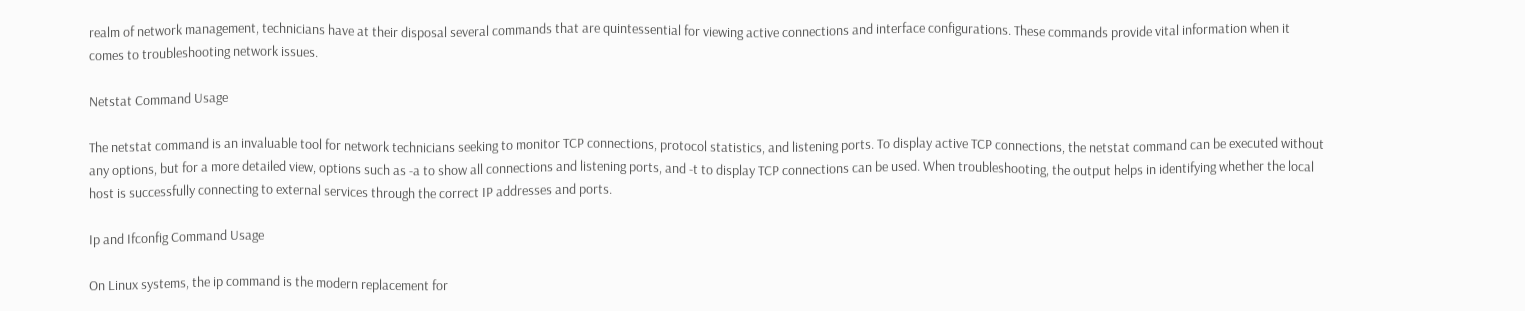realm of network management, technicians have at their disposal several commands that are quintessential for viewing active connections and interface configurations. These commands provide vital information when it comes to troubleshooting network issues.

Netstat Command Usage

The netstat command is an invaluable tool for network technicians seeking to monitor TCP connections, protocol statistics, and listening ports. To display active TCP connections, the netstat command can be executed without any options, but for a more detailed view, options such as -a to show all connections and listening ports, and -t to display TCP connections can be used. When troubleshooting, the output helps in identifying whether the local host is successfully connecting to external services through the correct IP addresses and ports.

Ip and Ifconfig Command Usage

On Linux systems, the ip command is the modern replacement for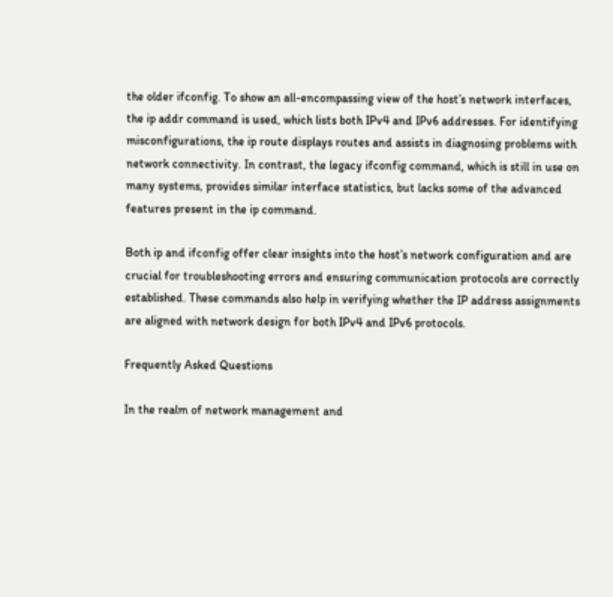the older ifconfig. To show an all-encompassing view of the host’s network interfaces, the ip addr command is used, which lists both IPv4 and IPv6 addresses. For identifying misconfigurations, the ip route displays routes and assists in diagnosing problems with network connectivity. In contrast, the legacy ifconfig command, which is still in use on many systems, provides similar interface statistics, but lacks some of the advanced features present in the ip command.

Both ip and ifconfig offer clear insights into the host’s network configuration and are crucial for troubleshooting errors and ensuring communication protocols are correctly established. These commands also help in verifying whether the IP address assignments are aligned with network design for both IPv4 and IPv6 protocols.

Frequently Asked Questions

In the realm of network management and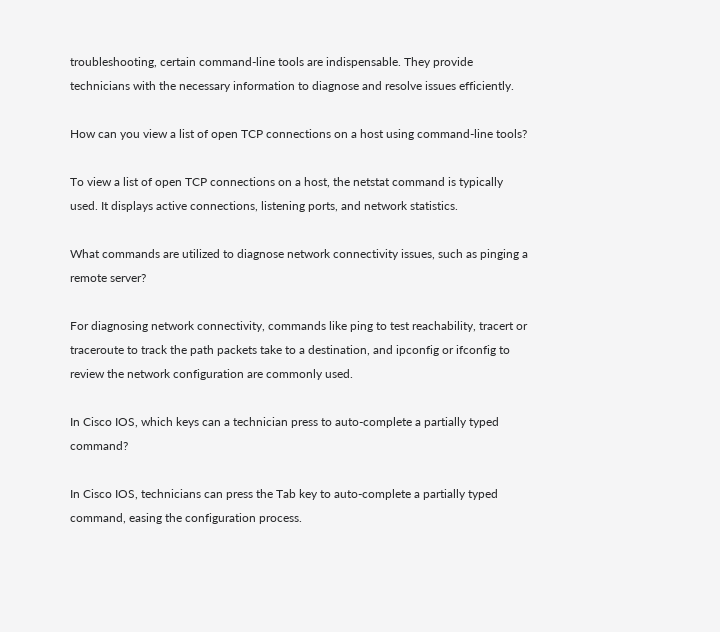troubleshooting, certain command-line tools are indispensable. They provide technicians with the necessary information to diagnose and resolve issues efficiently.

How can you view a list of open TCP connections on a host using command-line tools?

To view a list of open TCP connections on a host, the netstat command is typically used. It displays active connections, listening ports, and network statistics.

What commands are utilized to diagnose network connectivity issues, such as pinging a remote server?

For diagnosing network connectivity, commands like ping to test reachability, tracert or traceroute to track the path packets take to a destination, and ipconfig or ifconfig to review the network configuration are commonly used.

In Cisco IOS, which keys can a technician press to auto-complete a partially typed command?

In Cisco IOS, technicians can press the Tab key to auto-complete a partially typed command, easing the configuration process.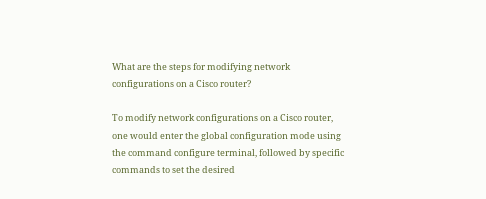What are the steps for modifying network configurations on a Cisco router?

To modify network configurations on a Cisco router, one would enter the global configuration mode using the command configure terminal, followed by specific commands to set the desired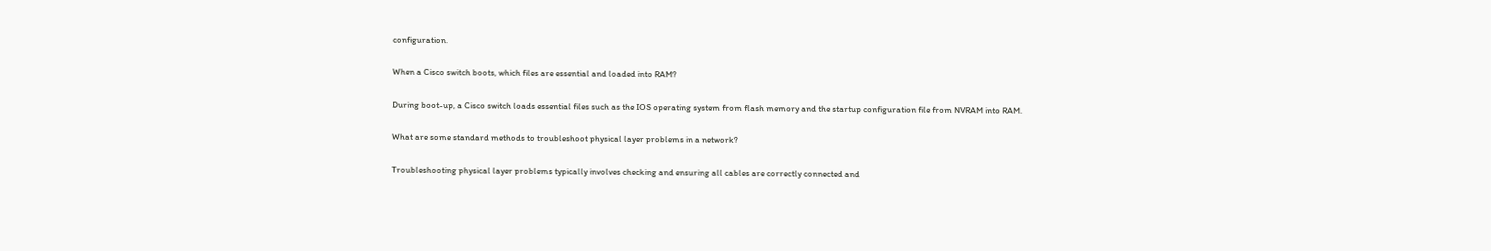configuration.

When a Cisco switch boots, which files are essential and loaded into RAM?

During boot-up, a Cisco switch loads essential files such as the IOS operating system from flash memory and the startup configuration file from NVRAM into RAM.

What are some standard methods to troubleshoot physical layer problems in a network?

Troubleshooting physical layer problems typically involves checking and ensuring all cables are correctly connected and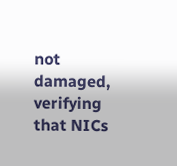not damaged, verifying that NICs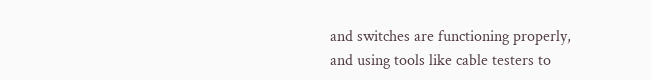and switches are functioning properly, and using tools like cable testers to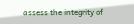assess the integrity of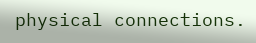physical connections.